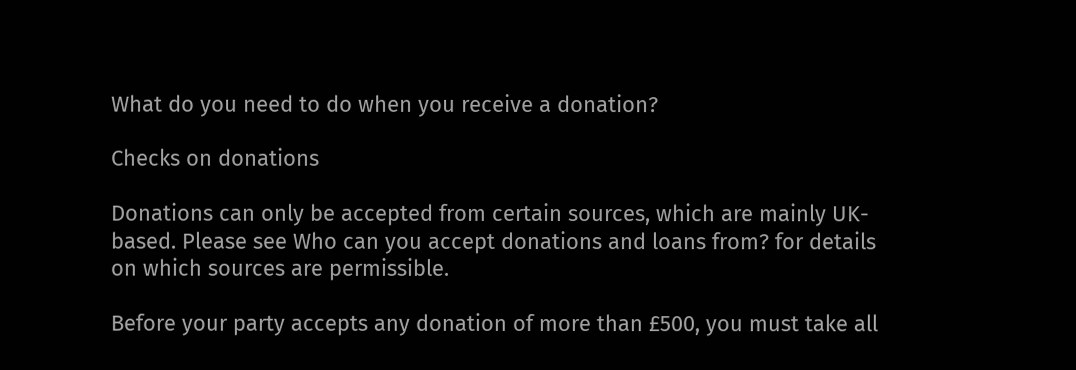What do you need to do when you receive a donation?

Checks on donations

Donations can only be accepted from certain sources, which are mainly UK-based. Please see Who can you accept donations and loans from? for details on which sources are permissible.

Before your party accepts any donation of more than £500, you must take all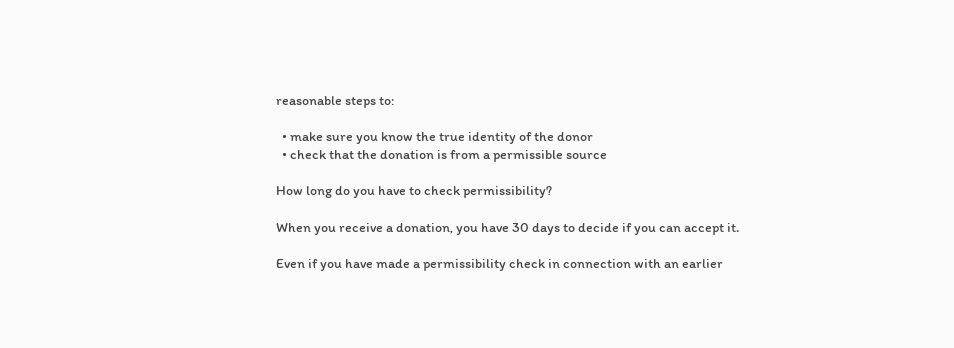reasonable steps to:

  • make sure you know the true identity of the donor
  • check that the donation is from a permissible source

How long do you have to check permissibility?

When you receive a donation, you have 30 days to decide if you can accept it.

Even if you have made a permissibility check in connection with an earlier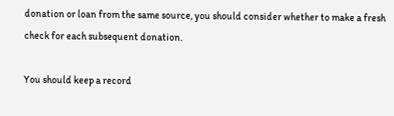donation or loan from the same source, you should consider whether to make a fresh check for each subsequent donation.

You should keep a record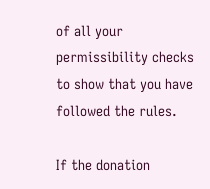of all your permissibility checks to show that you have followed the rules.

If the donation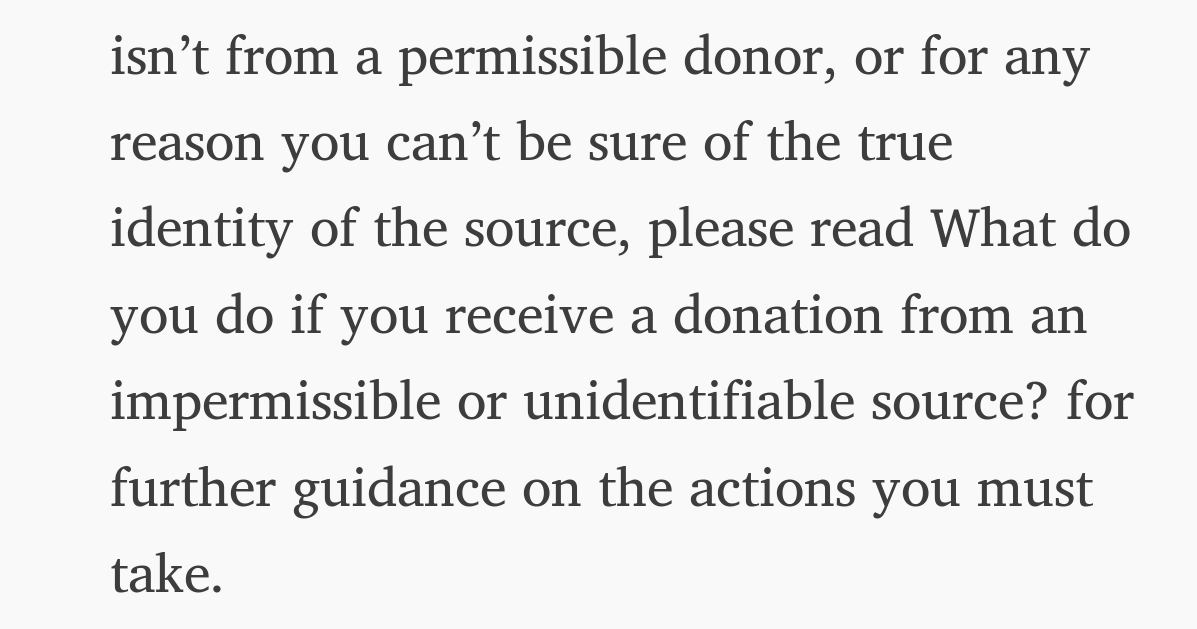isn’t from a permissible donor, or for any reason you can’t be sure of the true identity of the source, please read What do you do if you receive a donation from an impermissible or unidentifiable source? for further guidance on the actions you must take.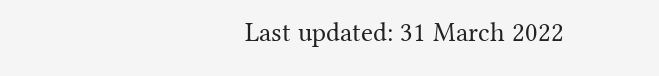Last updated: 31 March 2022